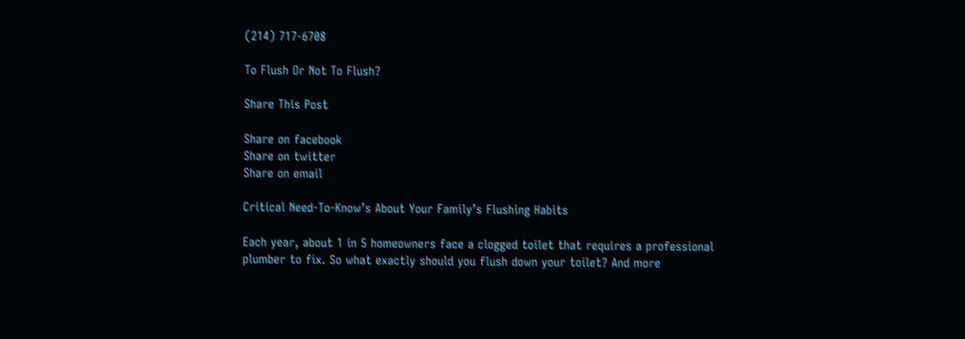(214) 717-6708

To Flush Or Not To Flush?

Share This Post

Share on facebook
Share on twitter
Share on email

Critical Need-To-Know’s About Your Family’s Flushing Habits

Each year, about 1 in 5 homeowners face a clogged toilet that requires a professional plumber to fix. So what exactly should you flush down your toilet? And more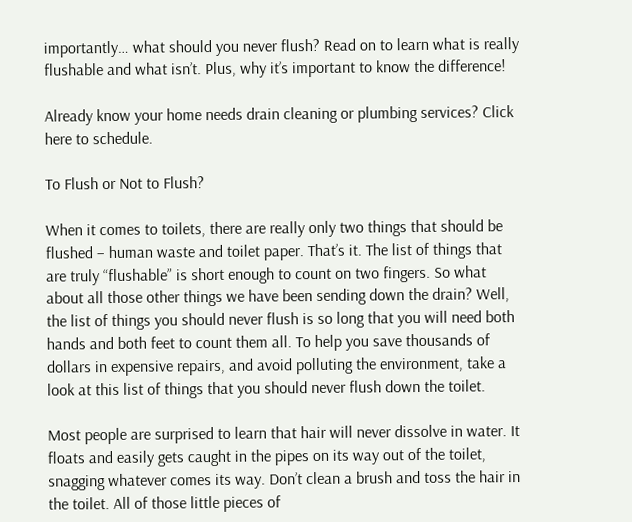importantly… what should you never flush? Read on to learn what is really flushable and what isn’t. Plus, why it’s important to know the difference!

Already know your home needs drain cleaning or plumbing services? Click here to schedule.

To Flush or Not to Flush?

When it comes to toilets, there are really only two things that should be flushed – human waste and toilet paper. That’s it. The list of things that are truly “flushable” is short enough to count on two fingers. So what about all those other things we have been sending down the drain? Well, the list of things you should never flush is so long that you will need both hands and both feet to count them all. To help you save thousands of dollars in expensive repairs, and avoid polluting the environment, take a look at this list of things that you should never flush down the toilet.

Most people are surprised to learn that hair will never dissolve in water. It floats and easily gets caught in the pipes on its way out of the toilet, snagging whatever comes its way. Don’t clean a brush and toss the hair in the toilet. All of those little pieces of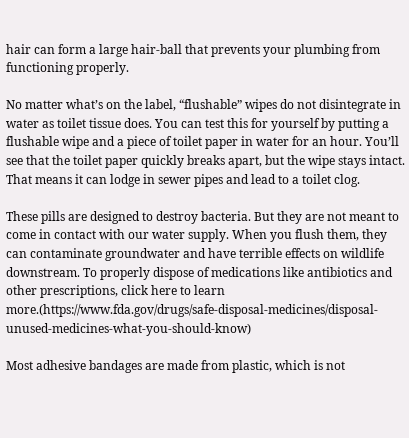hair can form a large hair-ball that prevents your plumbing from functioning properly.

No matter what’s on the label, “flushable” wipes do not disintegrate in water as toilet tissue does. You can test this for yourself by putting a flushable wipe and a piece of toilet paper in water for an hour. You’ll see that the toilet paper quickly breaks apart, but the wipe stays intact. That means it can lodge in sewer pipes and lead to a toilet clog.

These pills are designed to destroy bacteria. But they are not meant to come in contact with our water supply. When you flush them, they can contaminate groundwater and have terrible effects on wildlife downstream. To properly dispose of medications like antibiotics and other prescriptions, click here to learn more.(https://www.fda.gov/drugs/safe-disposal-medicines/disposal-unused-medicines-what-you-should-know)

Most adhesive bandages are made from plastic, which is not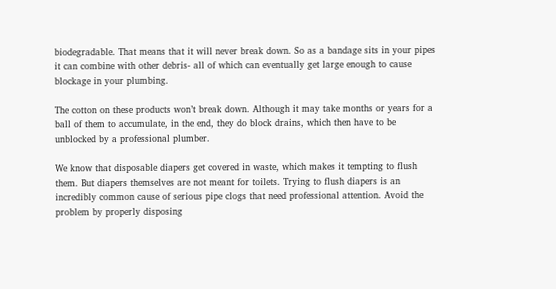biodegradable. That means that it will never break down. So as a bandage sits in your pipes it can combine with other debris- all of which can eventually get large enough to cause blockage in your plumbing.

The cotton on these products won’t break down. Although it may take months or years for a ball of them to accumulate, in the end, they do block drains, which then have to be unblocked by a professional plumber.

We know that disposable diapers get covered in waste, which makes it tempting to flush them. But diapers themselves are not meant for toilets. Trying to flush diapers is an incredibly common cause of serious pipe clogs that need professional attention. Avoid the problem by properly disposing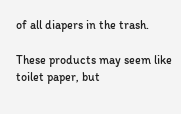of all diapers in the trash.

These products may seem like toilet paper, but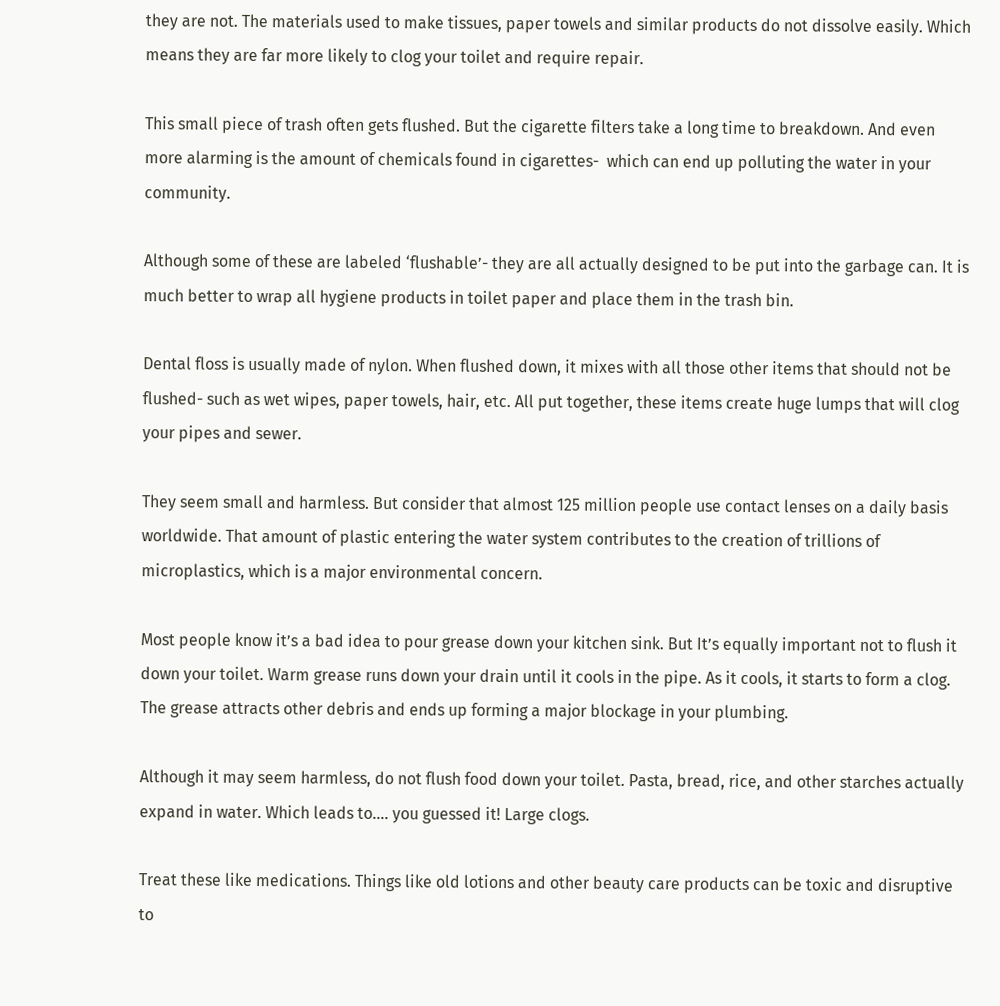they are not. The materials used to make tissues, paper towels and similar products do not dissolve easily. Which means they are far more likely to clog your toilet and require repair.

This small piece of trash often gets flushed. But the cigarette filters take a long time to breakdown. And even more alarming is the amount of chemicals found in cigarettes-  which can end up polluting the water in your community.

Although some of these are labeled ‘flushable’- they are all actually designed to be put into the garbage can. It is much better to wrap all hygiene products in toilet paper and place them in the trash bin.

Dental floss is usually made of nylon. When flushed down, it mixes with all those other items that should not be flushed- such as wet wipes, paper towels, hair, etc. All put together, these items create huge lumps that will clog your pipes and sewer.

They seem small and harmless. But consider that almost 125 million people use contact lenses on a daily basis worldwide. That amount of plastic entering the water system contributes to the creation of trillions of microplastics, which is a major environmental concern.

Most people know it’s a bad idea to pour grease down your kitchen sink. But It’s equally important not to flush it down your toilet. Warm grease runs down your drain until it cools in the pipe. As it cools, it starts to form a clog. The grease attracts other debris and ends up forming a major blockage in your plumbing.

Although it may seem harmless, do not flush food down your toilet. Pasta, bread, rice, and other starches actually expand in water. Which leads to…. you guessed it! Large clogs.

Treat these like medications. Things like old lotions and other beauty care products can be toxic and disruptive to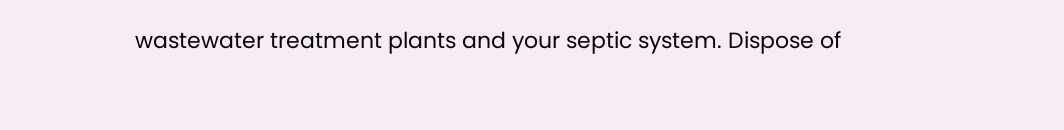wastewater treatment plants and your septic system. Dispose of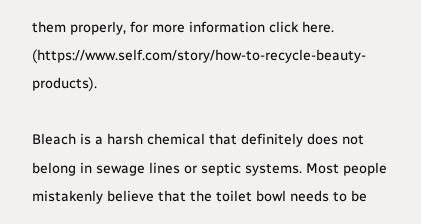them properly, for more information click here. (https://www.self.com/story/how-to-recycle-beauty-products).

Bleach is a harsh chemical that definitely does not belong in sewage lines or septic systems. Most people mistakenly believe that the toilet bowl needs to be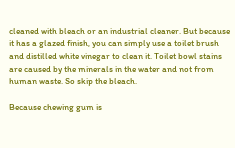cleaned with bleach or an industrial cleaner. But because it has a glazed finish, you can simply use a toilet brush and distilled white vinegar to clean it. Toilet bowl stains are caused by the minerals in the water and not from human waste. So skip the bleach.

Because chewing gum is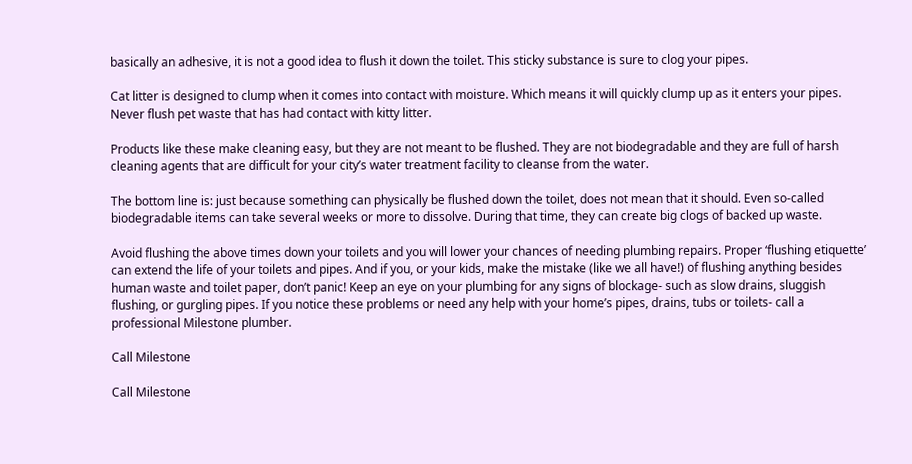basically an adhesive, it is not a good idea to flush it down the toilet. This sticky substance is sure to clog your pipes.

Cat litter is designed to clump when it comes into contact with moisture. Which means it will quickly clump up as it enters your pipes. Never flush pet waste that has had contact with kitty litter.

Products like these make cleaning easy, but they are not meant to be flushed. They are not biodegradable and they are full of harsh cleaning agents that are difficult for your city’s water treatment facility to cleanse from the water.

The bottom line is: just because something can physically be flushed down the toilet, does not mean that it should. Even so-called biodegradable items can take several weeks or more to dissolve. During that time, they can create big clogs of backed up waste.

Avoid flushing the above times down your toilets and you will lower your chances of needing plumbing repairs. Proper ‘flushing etiquette’ can extend the life of your toilets and pipes. And if you, or your kids, make the mistake (like we all have!) of flushing anything besides human waste and toilet paper, don’t panic! Keep an eye on your plumbing for any signs of blockage- such as slow drains, sluggish flushing, or gurgling pipes. If you notice these problems or need any help with your home’s pipes, drains, tubs or toilets- call a professional Milestone plumber.

Call Milestone

Call Milestone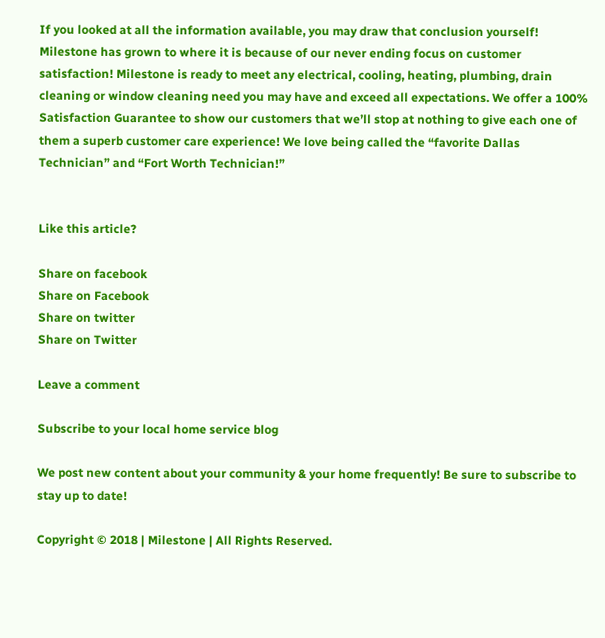If you looked at all the information available, you may draw that conclusion yourself! Milestone has grown to where it is because of our never ending focus on customer satisfaction! Milestone is ready to meet any electrical, cooling, heating, plumbing, drain cleaning or window cleaning need you may have and exceed all expectations. We offer a 100% Satisfaction Guarantee to show our customers that we’ll stop at nothing to give each one of them a superb customer care experience! We love being called the “favorite Dallas Technician” and “Fort Worth Technician!”


Like this article?

Share on facebook
Share on Facebook
Share on twitter
Share on Twitter

Leave a comment

Subscribe to your local home service blog

We post new content about your community & your home frequently! Be sure to subscribe to stay up to date!

Copyright © 2018 | Milestone | All Rights Reserved.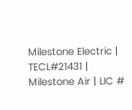Milestone Electric | TECL#21431 | Milestone Air | LIC #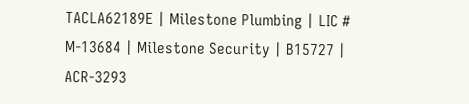TACLA62189E | Milestone Plumbing | LIC # M-13684 | Milestone Security | B15727 | ACR-3293